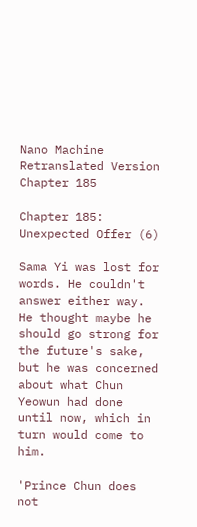Nano Machine Retranslated Version Chapter 185

Chapter 185: Unexpected Offer (6)

Sama Yi was lost for words. He couldn't answer either way. He thought maybe he should go strong for the future's sake, but he was concerned about what Chun Yeowun had done until now, which in turn would come to him.

'Prince Chun does not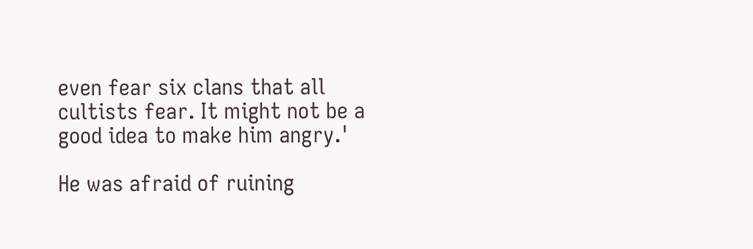even fear six clans that all cultists fear. It might not be a good idea to make him angry.'

He was afraid of ruining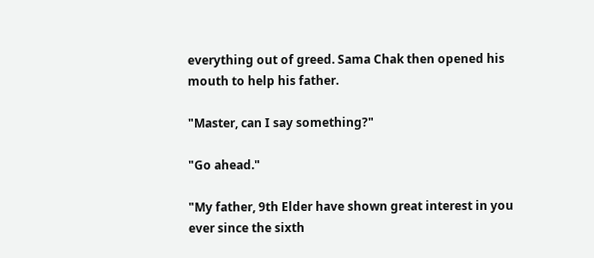everything out of greed. Sama Chak then opened his mouth to help his father.

"Master, can I say something?"

"Go ahead."

"My father, 9th Elder have shown great interest in you ever since the sixth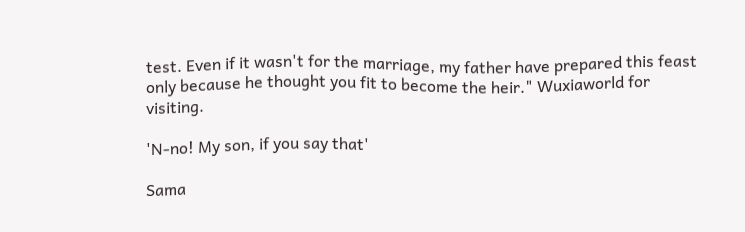test. Even if it wasn't for the marriage, my father have prepared this feast only because he thought you fit to become the heir." Wuxiaworld for visiting.

'N-no! My son, if you say that'

Sama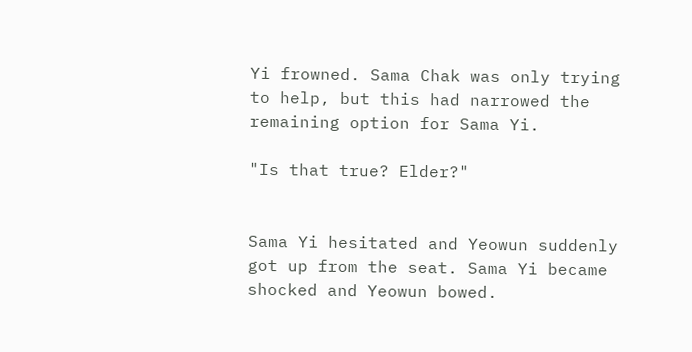Yi frowned. Sama Chak was only trying to help, but this had narrowed the remaining option for Sama Yi.

"Is that true? Elder?"


Sama Yi hesitated and Yeowun suddenly got up from the seat. Sama Yi became shocked and Yeowun bowed.